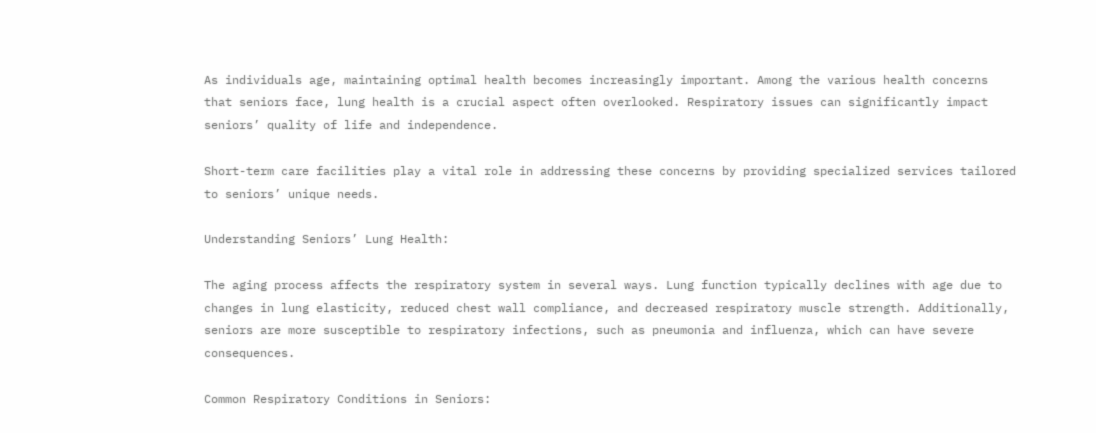As individuals age, maintaining optimal health becomes increasingly important. Among the various health concerns that seniors face, lung health is a crucial aspect often overlooked. Respiratory issues can significantly impact seniors’ quality of life and independence.

Short-term care facilities play a vital role in addressing these concerns by providing specialized services tailored to seniors’ unique needs.

Understanding Seniors’ Lung Health:

The aging process affects the respiratory system in several ways. Lung function typically declines with age due to changes in lung elasticity, reduced chest wall compliance, and decreased respiratory muscle strength. Additionally, seniors are more susceptible to respiratory infections, such as pneumonia and influenza, which can have severe consequences.

Common Respiratory Conditions in Seniors: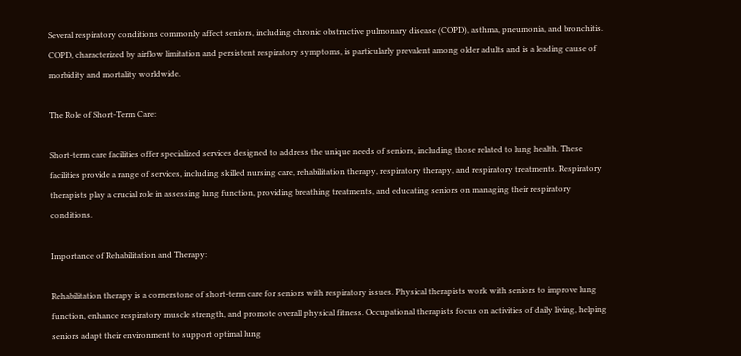Several respiratory conditions commonly affect seniors, including chronic obstructive pulmonary disease (COPD), asthma, pneumonia, and bronchitis. COPD, characterized by airflow limitation and persistent respiratory symptoms, is particularly prevalent among older adults and is a leading cause of morbidity and mortality worldwide.

The Role of Short-Term Care:

Short-term care facilities offer specialized services designed to address the unique needs of seniors, including those related to lung health. These facilities provide a range of services, including skilled nursing care, rehabilitation therapy, respiratory therapy, and respiratory treatments. Respiratory therapists play a crucial role in assessing lung function, providing breathing treatments, and educating seniors on managing their respiratory conditions.

Importance of Rehabilitation and Therapy:

Rehabilitation therapy is a cornerstone of short-term care for seniors with respiratory issues. Physical therapists work with seniors to improve lung function, enhance respiratory muscle strength, and promote overall physical fitness. Occupational therapists focus on activities of daily living, helping seniors adapt their environment to support optimal lung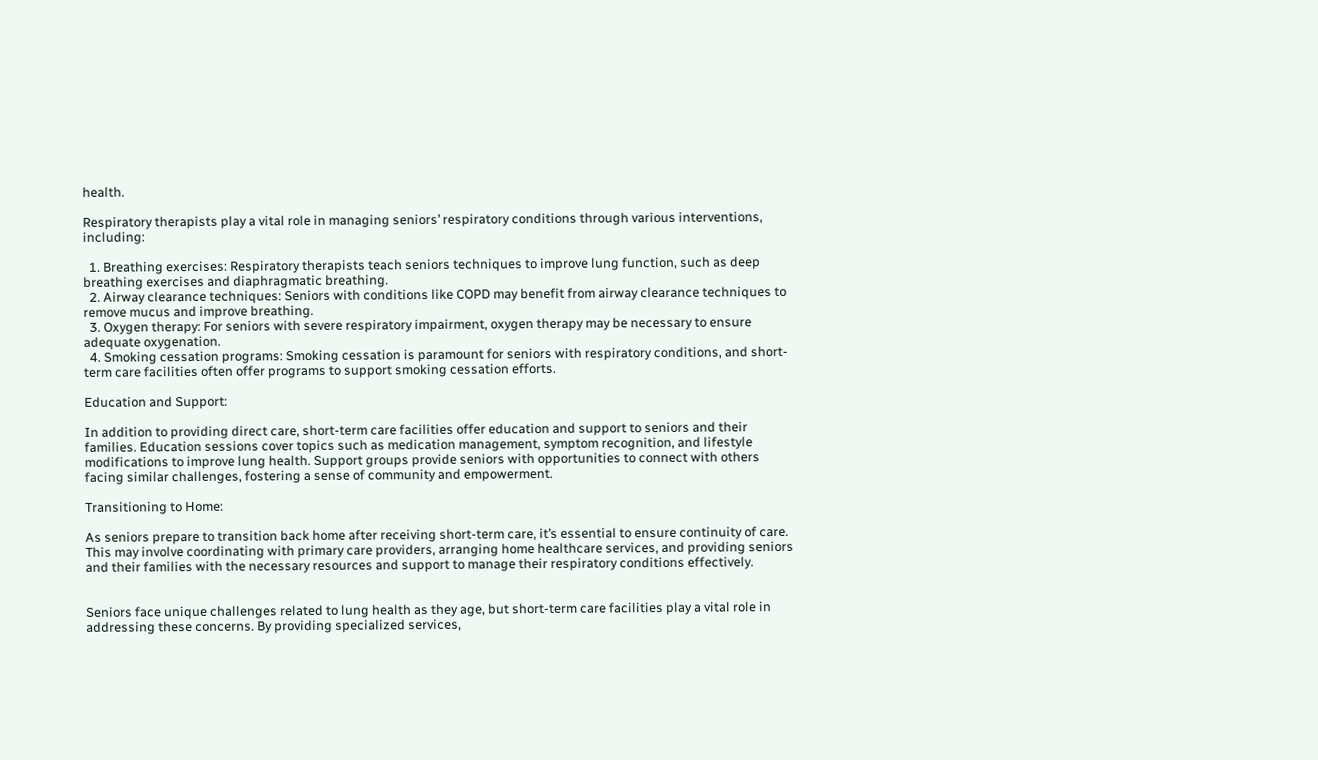health.

Respiratory therapists play a vital role in managing seniors’ respiratory conditions through various interventions, including:

  1. Breathing exercises: Respiratory therapists teach seniors techniques to improve lung function, such as deep breathing exercises and diaphragmatic breathing.
  2. Airway clearance techniques: Seniors with conditions like COPD may benefit from airway clearance techniques to remove mucus and improve breathing.
  3. Oxygen therapy: For seniors with severe respiratory impairment, oxygen therapy may be necessary to ensure adequate oxygenation.
  4. Smoking cessation programs: Smoking cessation is paramount for seniors with respiratory conditions, and short-term care facilities often offer programs to support smoking cessation efforts.

Education and Support:

In addition to providing direct care, short-term care facilities offer education and support to seniors and their families. Education sessions cover topics such as medication management, symptom recognition, and lifestyle modifications to improve lung health. Support groups provide seniors with opportunities to connect with others facing similar challenges, fostering a sense of community and empowerment.

Transitioning to Home:

As seniors prepare to transition back home after receiving short-term care, it’s essential to ensure continuity of care. This may involve coordinating with primary care providers, arranging home healthcare services, and providing seniors and their families with the necessary resources and support to manage their respiratory conditions effectively.


Seniors face unique challenges related to lung health as they age, but short-term care facilities play a vital role in addressing these concerns. By providing specialized services,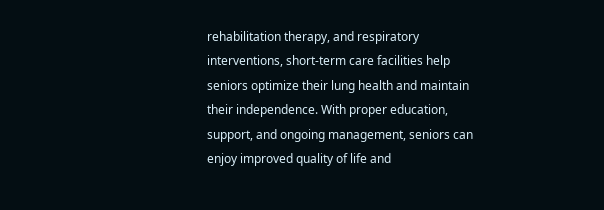rehabilitation therapy, and respiratory interventions, short-term care facilities help seniors optimize their lung health and maintain their independence. With proper education, support, and ongoing management, seniors can enjoy improved quality of life and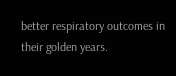better respiratory outcomes in their golden years.